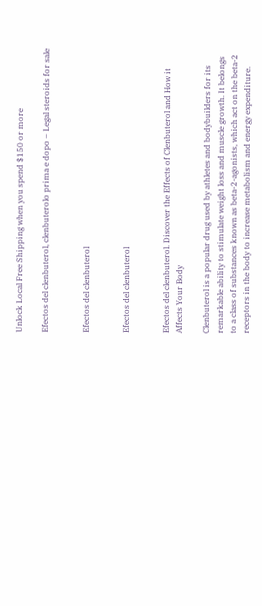Unlock Local Free Shipping when you spend $150 or more

Efectos del clenbuterol, clenbuterolo prima e dopo – Legal steroids for sale


Efectos del clenbuterol


Efectos del clenbuterol


Efectos del clenbuterol. Discover the Effects of Clenbuterol and How it Affects Your Body

Clenbuterol is a popular drug used by athletes and bodybuilders for its remarkable ability to stimulate weight loss and muscle growth. It belongs to a class of substances known as beta-2-agonists, which act on the beta-2 receptors in the body to increase metabolism and energy expenditure.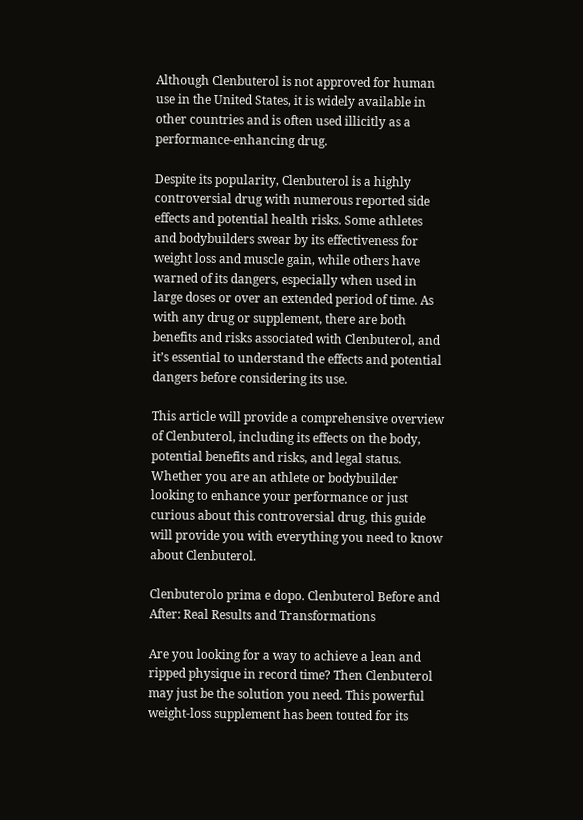Although Clenbuterol is not approved for human use in the United States, it is widely available in other countries and is often used illicitly as a performance-enhancing drug.

Despite its popularity, Clenbuterol is a highly controversial drug with numerous reported side effects and potential health risks. Some athletes and bodybuilders swear by its effectiveness for weight loss and muscle gain, while others have warned of its dangers, especially when used in large doses or over an extended period of time. As with any drug or supplement, there are both benefits and risks associated with Clenbuterol, and it’s essential to understand the effects and potential dangers before considering its use.

This article will provide a comprehensive overview of Clenbuterol, including its effects on the body, potential benefits and risks, and legal status. Whether you are an athlete or bodybuilder looking to enhance your performance or just curious about this controversial drug, this guide will provide you with everything you need to know about Clenbuterol.

Clenbuterolo prima e dopo. Clenbuterol Before and After: Real Results and Transformations

Are you looking for a way to achieve a lean and ripped physique in record time? Then Clenbuterol may just be the solution you need. This powerful weight-loss supplement has been touted for its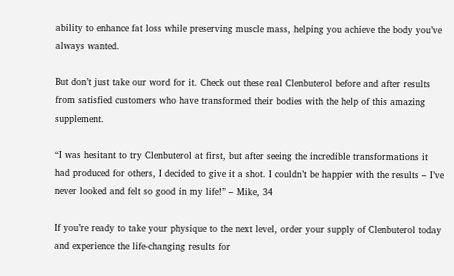ability to enhance fat loss while preserving muscle mass, helping you achieve the body you’ve always wanted.

But don’t just take our word for it. Check out these real Clenbuterol before and after results from satisfied customers who have transformed their bodies with the help of this amazing supplement.

“I was hesitant to try Clenbuterol at first, but after seeing the incredible transformations it had produced for others, I decided to give it a shot. I couldn’t be happier with the results – I’ve never looked and felt so good in my life!” – Mike, 34

If you’re ready to take your physique to the next level, order your supply of Clenbuterol today and experience the life-changing results for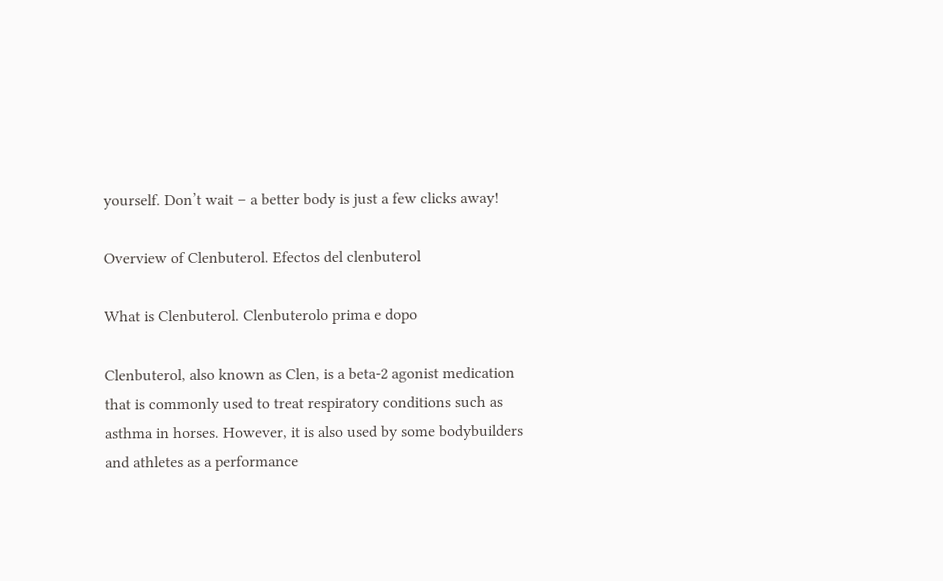yourself. Don’t wait – a better body is just a few clicks away!

Overview of Clenbuterol. Efectos del clenbuterol

What is Clenbuterol. Clenbuterolo prima e dopo

Clenbuterol, also known as Clen, is a beta-2 agonist medication that is commonly used to treat respiratory conditions such as asthma in horses. However, it is also used by some bodybuilders and athletes as a performance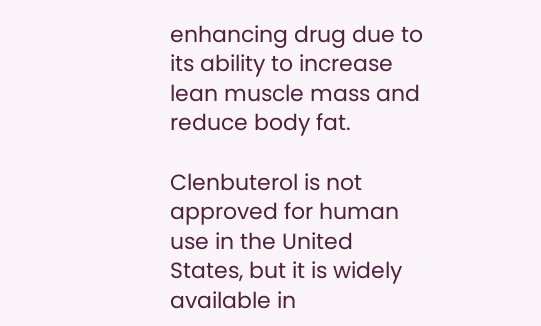enhancing drug due to its ability to increase lean muscle mass and reduce body fat.

Clenbuterol is not approved for human use in the United States, but it is widely available in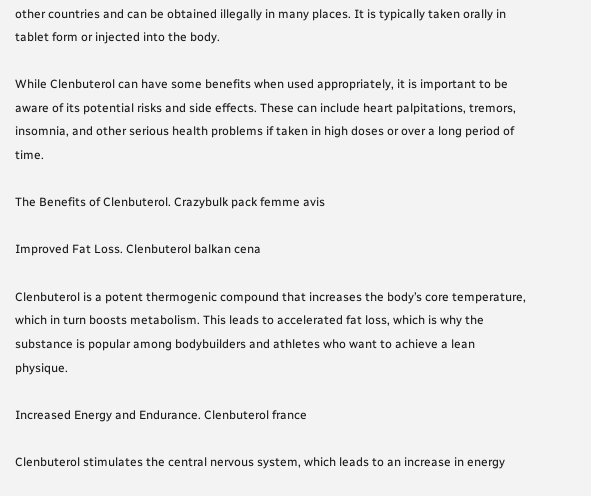other countries and can be obtained illegally in many places. It is typically taken orally in tablet form or injected into the body.

While Clenbuterol can have some benefits when used appropriately, it is important to be aware of its potential risks and side effects. These can include heart palpitations, tremors, insomnia, and other serious health problems if taken in high doses or over a long period of time.

The Benefits of Clenbuterol. Crazybulk pack femme avis

Improved Fat Loss. Clenbuterol balkan cena

Clenbuterol is a potent thermogenic compound that increases the body’s core temperature, which in turn boosts metabolism. This leads to accelerated fat loss, which is why the substance is popular among bodybuilders and athletes who want to achieve a lean physique.

Increased Energy and Endurance. Clenbuterol france

Clenbuterol stimulates the central nervous system, which leads to an increase in energy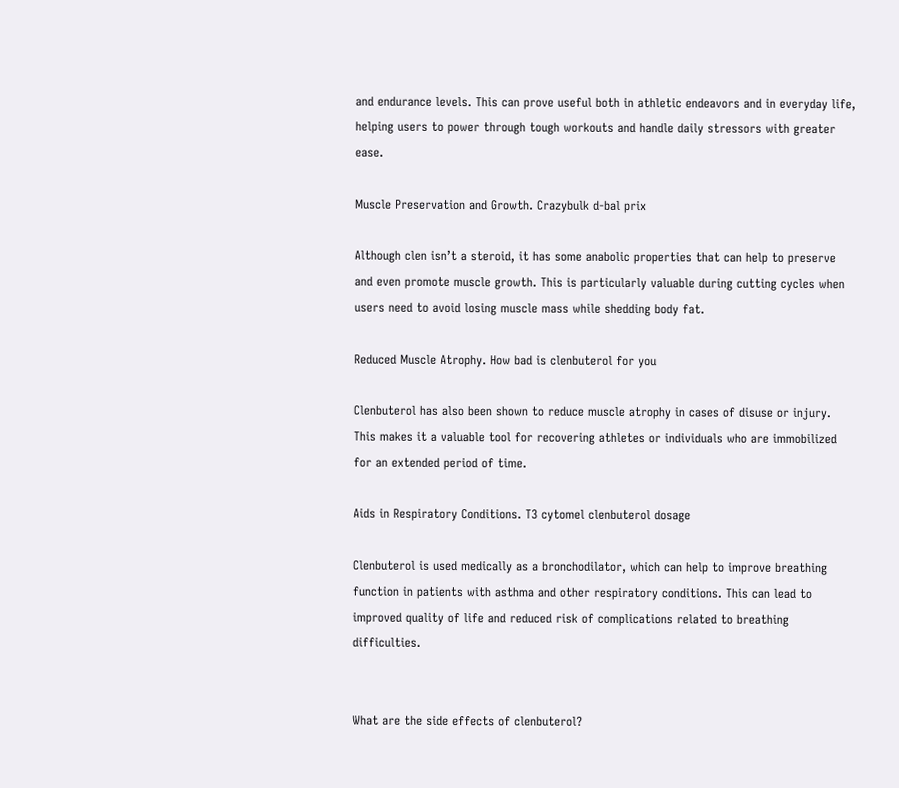and endurance levels. This can prove useful both in athletic endeavors and in everyday life, helping users to power through tough workouts and handle daily stressors with greater ease.

Muscle Preservation and Growth. Crazybulk d-bal prix

Although clen isn’t a steroid, it has some anabolic properties that can help to preserve and even promote muscle growth. This is particularly valuable during cutting cycles when users need to avoid losing muscle mass while shedding body fat.

Reduced Muscle Atrophy. How bad is clenbuterol for you

Clenbuterol has also been shown to reduce muscle atrophy in cases of disuse or injury. This makes it a valuable tool for recovering athletes or individuals who are immobilized for an extended period of time.

Aids in Respiratory Conditions. T3 cytomel clenbuterol dosage

Clenbuterol is used medically as a bronchodilator, which can help to improve breathing function in patients with asthma and other respiratory conditions. This can lead to improved quality of life and reduced risk of complications related to breathing difficulties.


What are the side effects of clenbuterol?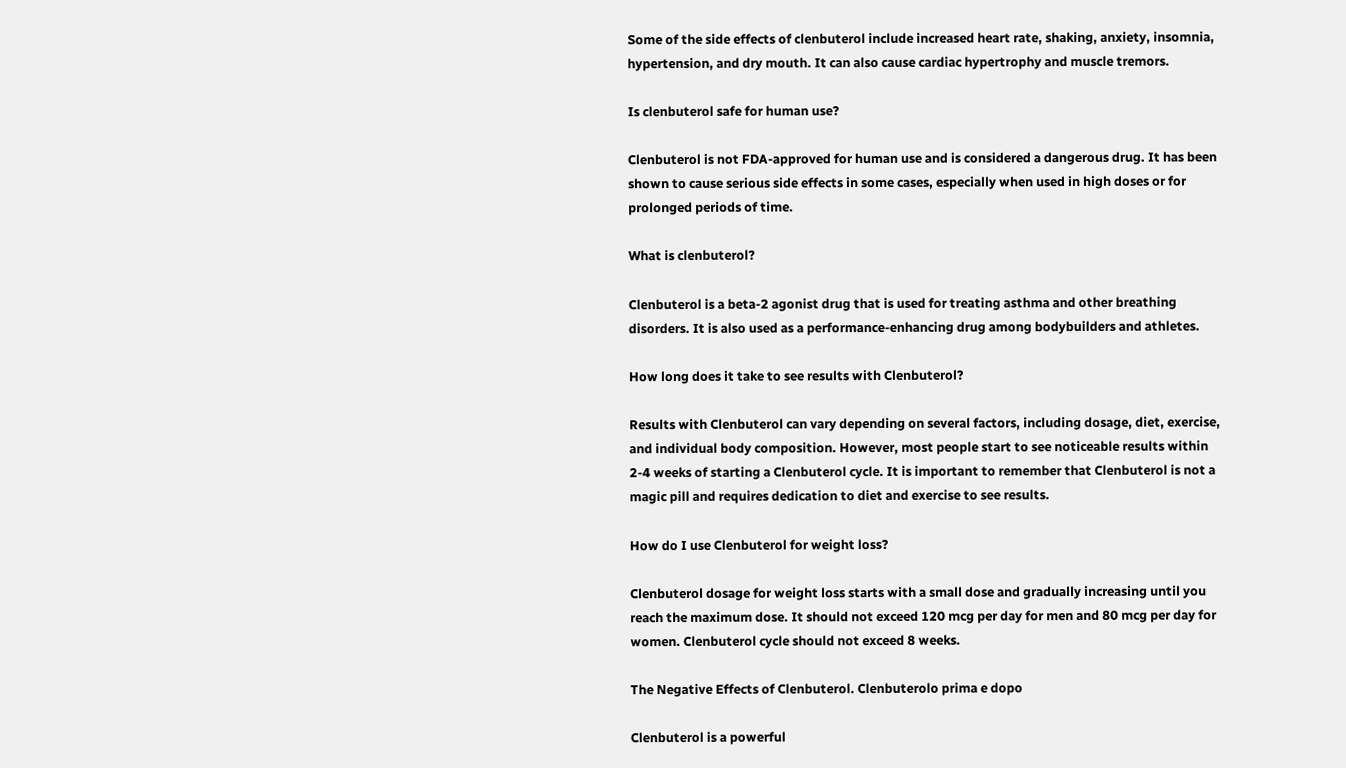Some of the side effects of clenbuterol include increased heart rate, shaking, anxiety, insomnia, hypertension, and dry mouth. It can also cause cardiac hypertrophy and muscle tremors.

Is clenbuterol safe for human use?

Clenbuterol is not FDA-approved for human use and is considered a dangerous drug. It has been shown to cause serious side effects in some cases, especially when used in high doses or for prolonged periods of time.

What is clenbuterol?

Clenbuterol is a beta-2 agonist drug that is used for treating asthma and other breathing disorders. It is also used as a performance-enhancing drug among bodybuilders and athletes.

How long does it take to see results with Clenbuterol?

Results with Clenbuterol can vary depending on several factors, including dosage, diet, exercise, and individual body composition. However, most people start to see noticeable results within 2-4 weeks of starting a Clenbuterol cycle. It is important to remember that Clenbuterol is not a magic pill and requires dedication to diet and exercise to see results.

How do I use Clenbuterol for weight loss?

Clenbuterol dosage for weight loss starts with a small dose and gradually increasing until you reach the maximum dose. It should not exceed 120 mcg per day for men and 80 mcg per day for women. Clenbuterol cycle should not exceed 8 weeks.

The Negative Effects of Clenbuterol. Clenbuterolo prima e dopo

Clenbuterol is a powerful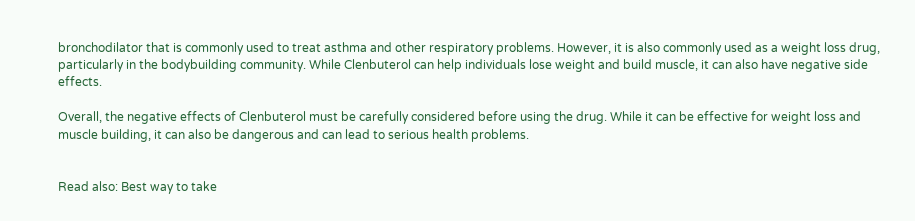bronchodilator that is commonly used to treat asthma and other respiratory problems. However, it is also commonly used as a weight loss drug, particularly in the bodybuilding community. While Clenbuterol can help individuals lose weight and build muscle, it can also have negative side effects.

Overall, the negative effects of Clenbuterol must be carefully considered before using the drug. While it can be effective for weight loss and muscle building, it can also be dangerous and can lead to serious health problems.


Read also: Best way to take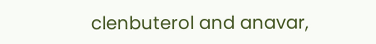clenbuterol and anavar,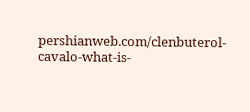pershianweb.com/clenbuterol-cavalo-what-is-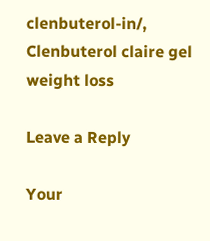clenbuterol-in/, Clenbuterol claire gel weight loss

Leave a Reply

Your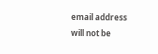email address will not be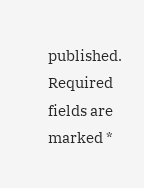published. Required fields are marked *